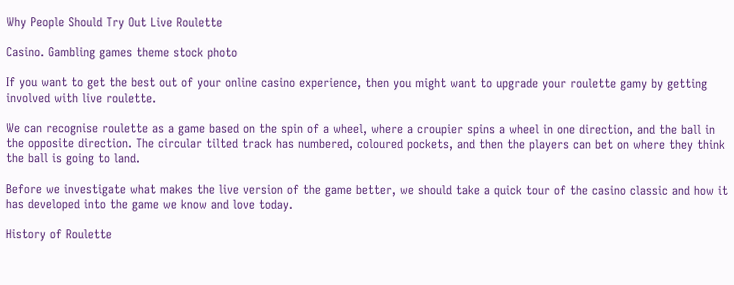Why People Should Try Out Live Roulette

Casino. Gambling games theme stock photo

If you want to get the best out of your online casino experience, then you might want to upgrade your roulette gamy by getting involved with live roulette.

We can recognise roulette as a game based on the spin of a wheel, where a croupier spins a wheel in one direction, and the ball in the opposite direction. The circular tilted track has numbered, coloured pockets, and then the players can bet on where they think the ball is going to land.

Before we investigate what makes the live version of the game better, we should take a quick tour of the casino classic and how it has developed into the game we know and love today.

History of Roulette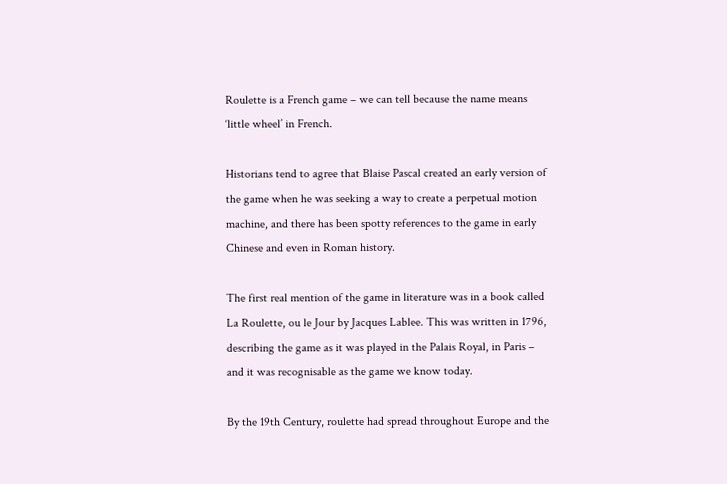Roulette is a French game – we can tell because the name means ‘little wheel’ in French.

Historians tend to agree that Blaise Pascal created an early version of the game when he was seeking a way to create a perpetual motion machine, and there has been spotty references to the game in early Chinese and even in Roman history.

The first real mention of the game in literature was in a book called La Roulette, ou le Jour by Jacques Lablee. This was written in 1796, describing the game as it was played in the Palais Royal, in Paris – and it was recognisable as the game we know today.

By the 19th Century, roulette had spread throughout Europe and the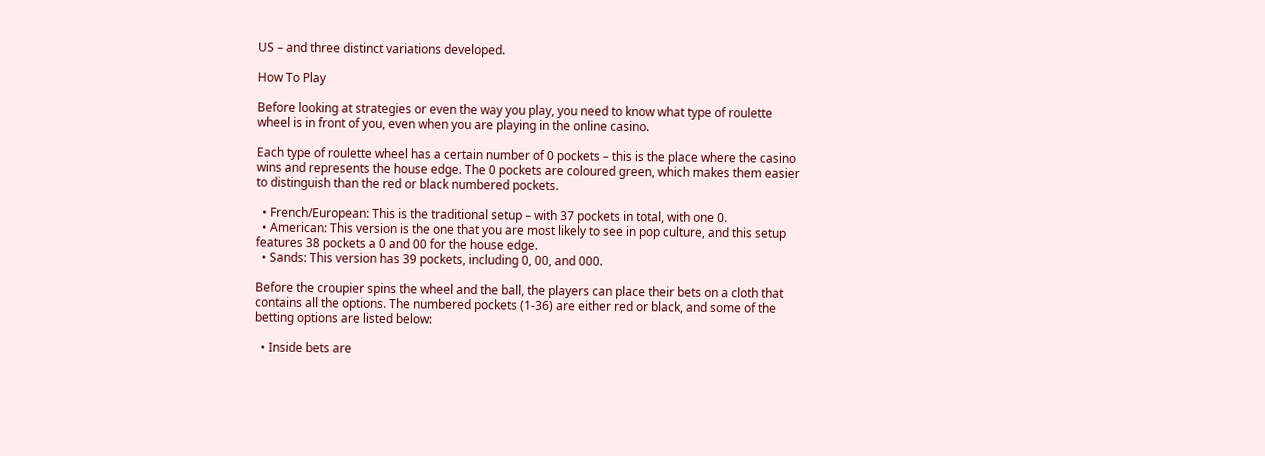US – and three distinct variations developed.

How To Play

Before looking at strategies or even the way you play, you need to know what type of roulette wheel is in front of you, even when you are playing in the online casino.

Each type of roulette wheel has a certain number of 0 pockets – this is the place where the casino wins and represents the house edge. The 0 pockets are coloured green, which makes them easier to distinguish than the red or black numbered pockets.

  • French/European: This is the traditional setup – with 37 pockets in total, with one 0.
  • American: This version is the one that you are most likely to see in pop culture, and this setup features 38 pockets a 0 and 00 for the house edge.
  • Sands: This version has 39 pockets, including 0, 00, and 000.

Before the croupier spins the wheel and the ball, the players can place their bets on a cloth that contains all the options. The numbered pockets (1-36) are either red or black, and some of the betting options are listed below:

  • Inside bets are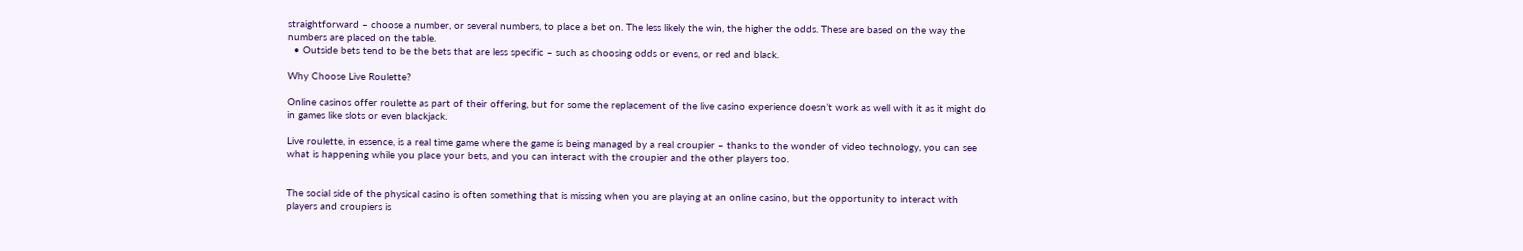straightforward – choose a number, or several numbers, to place a bet on. The less likely the win, the higher the odds. These are based on the way the numbers are placed on the table.
  • Outside bets tend to be the bets that are less specific – such as choosing odds or evens, or red and black.

Why Choose Live Roulette?

Online casinos offer roulette as part of their offering, but for some the replacement of the live casino experience doesn’t work as well with it as it might do in games like slots or even blackjack.

Live roulette, in essence, is a real time game where the game is being managed by a real croupier – thanks to the wonder of video technology, you can see what is happening while you place your bets, and you can interact with the croupier and the other players too.


The social side of the physical casino is often something that is missing when you are playing at an online casino, but the opportunity to interact with players and croupiers is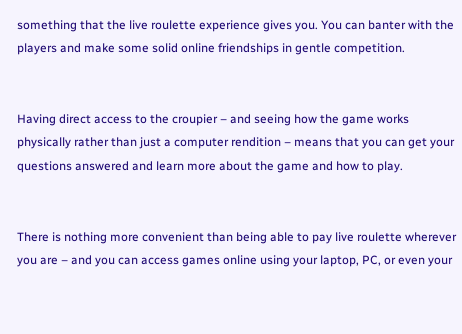something that the live roulette experience gives you. You can banter with the players and make some solid online friendships in gentle competition.


Having direct access to the croupier – and seeing how the game works physically rather than just a computer rendition – means that you can get your questions answered and learn more about the game and how to play.


There is nothing more convenient than being able to pay live roulette wherever you are – and you can access games online using your laptop, PC, or even your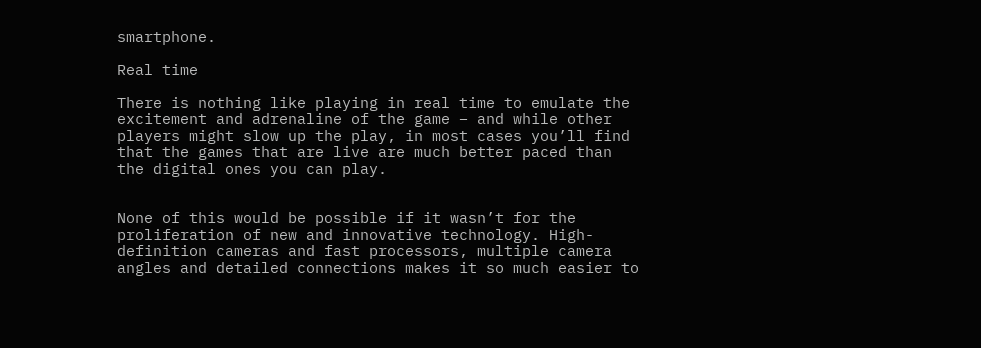smartphone.

Real time

There is nothing like playing in real time to emulate the excitement and adrenaline of the game – and while other players might slow up the play, in most cases you’ll find that the games that are live are much better paced than the digital ones you can play.


None of this would be possible if it wasn’t for the proliferation of new and innovative technology. High-definition cameras and fast processors, multiple camera angles and detailed connections makes it so much easier to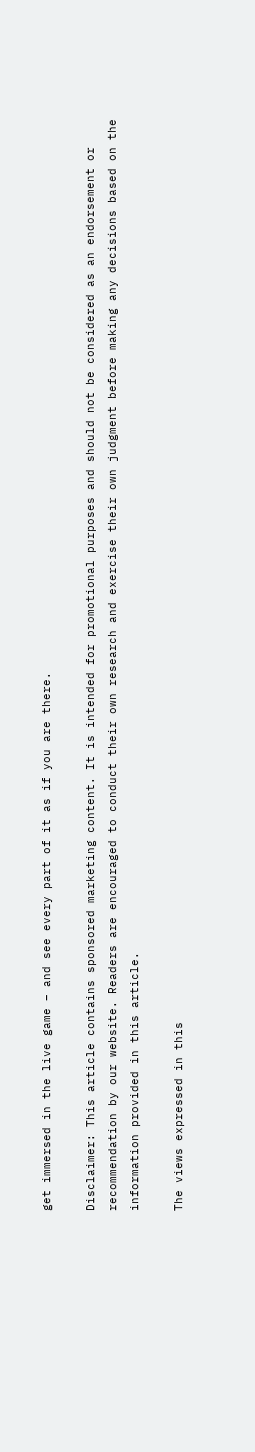get immersed in the live game – and see every part of it as if you are there.

Disclaimer: This article contains sponsored marketing content. It is intended for promotional purposes and should not be considered as an endorsement or recommendation by our website. Readers are encouraged to conduct their own research and exercise their own judgment before making any decisions based on the information provided in this article.

The views expressed in this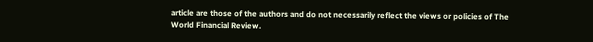article are those of the authors and do not necessarily reflect the views or policies of The World Financial Review.